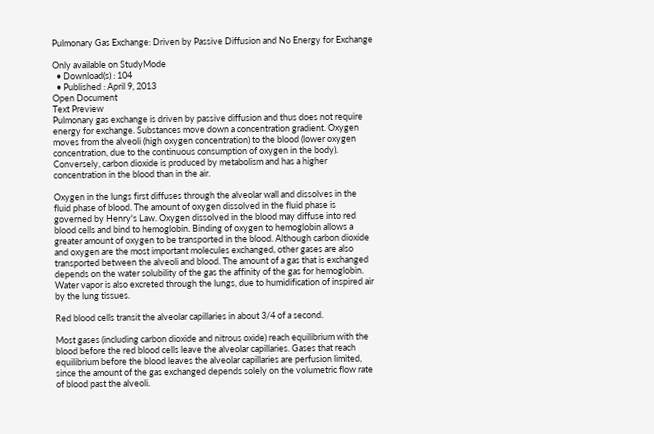Pulmonary Gas Exchange: Driven by Passive Diffusion and No Energy for Exchange

Only available on StudyMode
  • Download(s) : 104
  • Published : April 9, 2013
Open Document
Text Preview
Pulmonary gas exchange is driven by passive diffusion and thus does not require energy for exchange. Substances move down a concentration gradient. Oxygen moves from the alveoli (high oxygen concentration) to the blood (lower oxygen concentration, due to the continuous consumption of oxygen in the body). Conversely, carbon dioxide is produced by metabolism and has a higher concentration in the blood than in the air.

Oxygen in the lungs first diffuses through the alveolar wall and dissolves in the fluid phase of blood. The amount of oxygen dissolved in the fluid phase is governed by Henry's Law. Oxygen dissolved in the blood may diffuse into red blood cells and bind to hemoglobin. Binding of oxygen to hemoglobin allows a greater amount of oxygen to be transported in the blood. Although carbon dioxide and oxygen are the most important molecules exchanged, other gases are also transported between the alveoli and blood. The amount of a gas that is exchanged depends on the water solubility of the gas the affinity of the gas for hemoglobin. Water vapor is also excreted through the lungs, due to humidification of inspired air by the lung tissues.

Red blood cells transit the alveolar capillaries in about 3/4 of a second.

Most gases (including carbon dioxide and nitrous oxide) reach equilibrium with the blood before the red blood cells leave the alveolar capillaries. Gases that reach equilibrium before the blood leaves the alveolar capillaries are perfusion limited, since the amount of the gas exchanged depends solely on the volumetric flow rate of blood past the alveoli.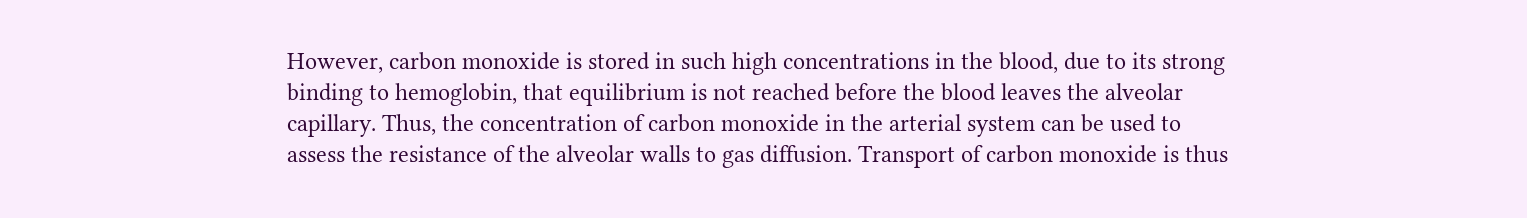However, carbon monoxide is stored in such high concentrations in the blood, due to its strong binding to hemoglobin, that equilibrium is not reached before the blood leaves the alveolar capillary. Thus, the concentration of carbon monoxide in the arterial system can be used to assess the resistance of the alveolar walls to gas diffusion. Transport of carbon monoxide is thus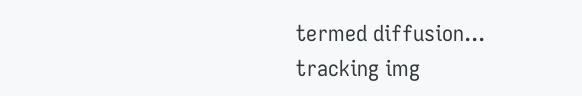termed diffusion...
tracking img